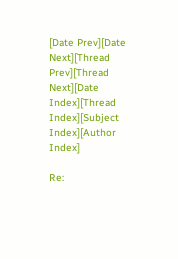[Date Prev][Date Next][Thread Prev][Thread Next][Date Index][Thread Index][Subject Index][Author Index]

Re: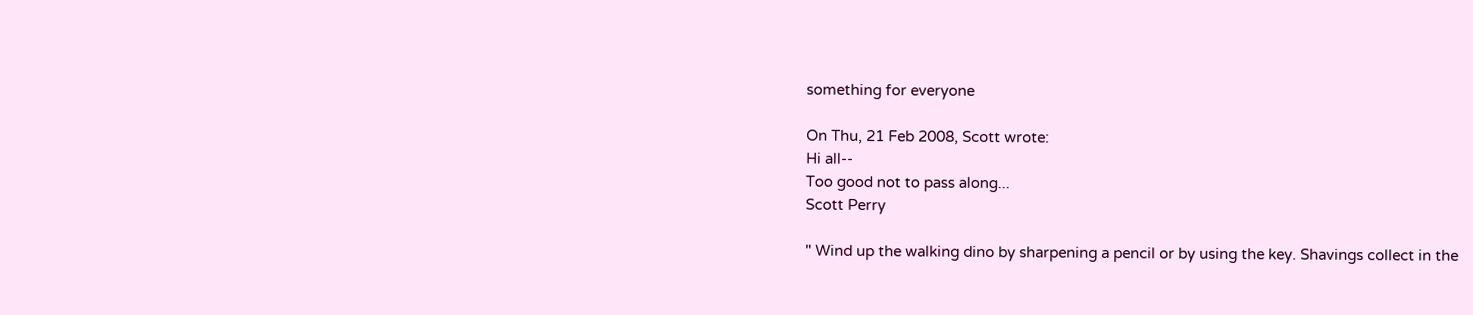something for everyone

On Thu, 21 Feb 2008, Scott wrote:
Hi all--
Too good not to pass along...
Scott Perry

" Wind up the walking dino by sharpening a pencil or by using the key. Shavings collect in the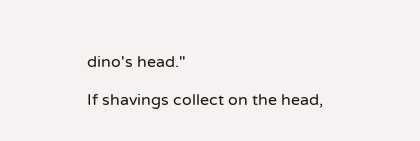dino's head."

If shavings collect on the head,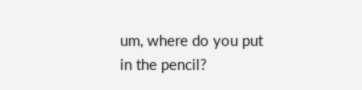um, where do you put in the pencil?